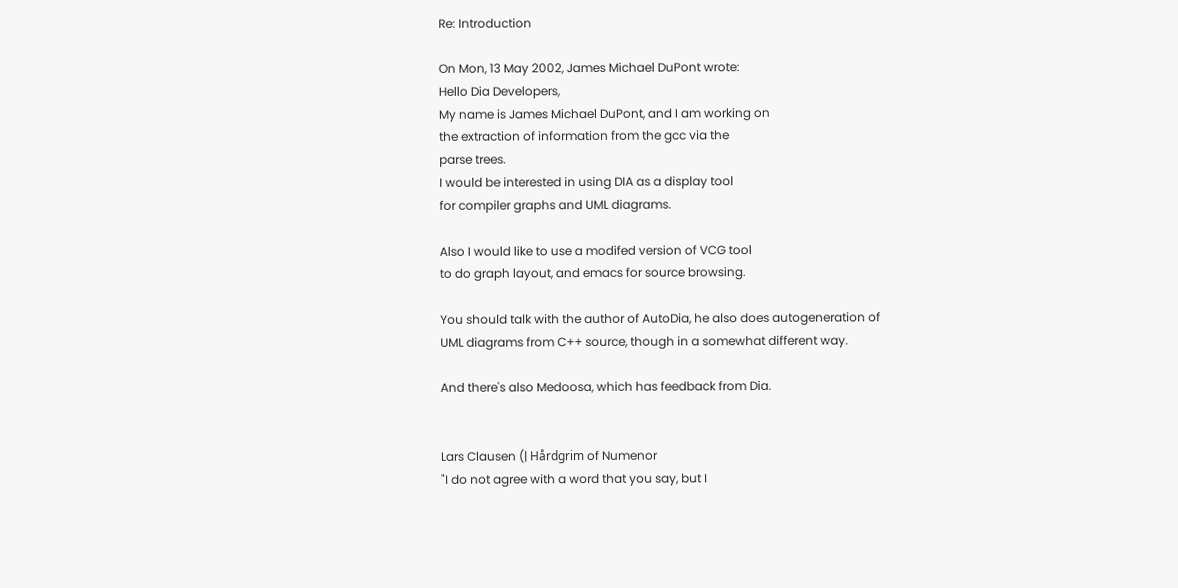Re: Introduction

On Mon, 13 May 2002, James Michael DuPont wrote:
Hello Dia Developers,
My name is James Michael DuPont, and I am working on
the extraction of information from the gcc via the
parse trees.
I would be interested in using DIA as a display tool
for compiler graphs and UML diagrams.

Also I would like to use a modifed version of VCG tool
to do graph layout, and emacs for source browsing.

You should talk with the author of AutoDia, he also does autogeneration of
UML diagrams from C++ source, though in a somewhat different way.

And there's also Medoosa, which has feedback from Dia.


Lars Clausen (| Hårdgrim of Numenor
"I do not agree with a word that you say, but I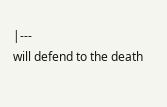|---
will defend to the death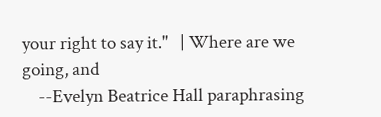your right to say it."   | Where are we going, and
    --Evelyn Beatrice Hall paraphrasing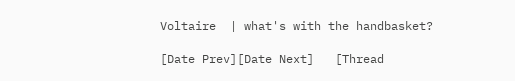Voltaire  | what's with the handbasket?

[Date Prev][Date Next]   [Thread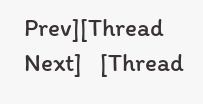Prev][Thread Next]   [Thread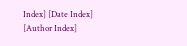Index] [Date Index] [Author Index]